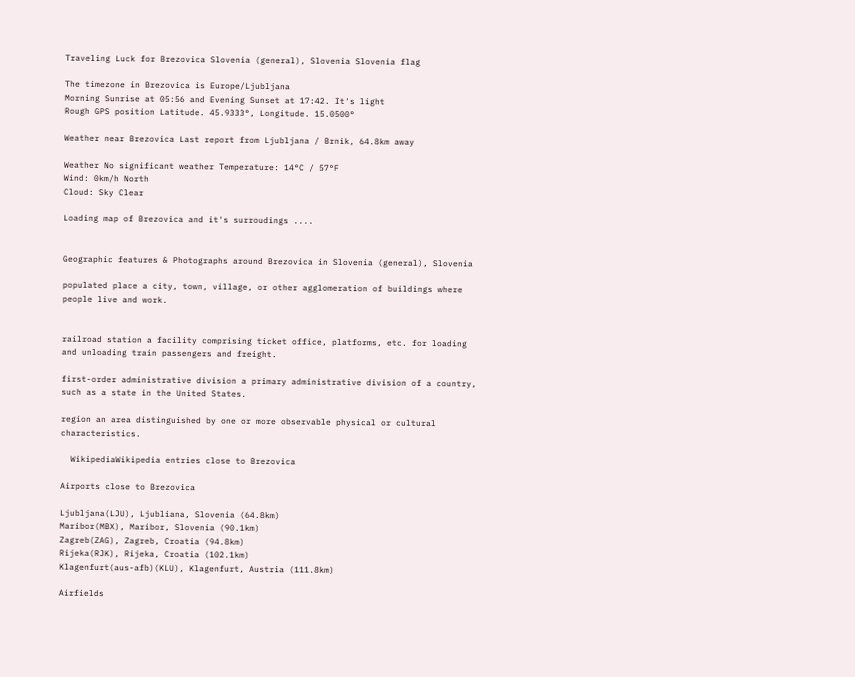Traveling Luck for Brezovica Slovenia (general), Slovenia Slovenia flag

The timezone in Brezovica is Europe/Ljubljana
Morning Sunrise at 05:56 and Evening Sunset at 17:42. It's light
Rough GPS position Latitude. 45.9333°, Longitude. 15.0500°

Weather near Brezovica Last report from Ljubljana / Brnik, 64.8km away

Weather No significant weather Temperature: 14°C / 57°F
Wind: 0km/h North
Cloud: Sky Clear

Loading map of Brezovica and it's surroudings ....


Geographic features & Photographs around Brezovica in Slovenia (general), Slovenia

populated place a city, town, village, or other agglomeration of buildings where people live and work.


railroad station a facility comprising ticket office, platforms, etc. for loading and unloading train passengers and freight.

first-order administrative division a primary administrative division of a country, such as a state in the United States.

region an area distinguished by one or more observable physical or cultural characteristics.

  WikipediaWikipedia entries close to Brezovica

Airports close to Brezovica

Ljubljana(LJU), Ljubliana, Slovenia (64.8km)
Maribor(MBX), Maribor, Slovenia (90.1km)
Zagreb(ZAG), Zagreb, Croatia (94.8km)
Rijeka(RJK), Rijeka, Croatia (102.1km)
Klagenfurt(aus-afb)(KLU), Klagenfurt, Austria (111.8km)

Airfields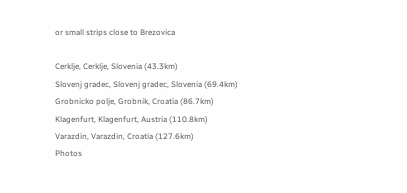or small strips close to Brezovica

Cerklje, Cerklje, Slovenia (43.3km)
Slovenj gradec, Slovenj gradec, Slovenia (69.4km)
Grobnicko polje, Grobnik, Croatia (86.7km)
Klagenfurt, Klagenfurt, Austria (110.8km)
Varazdin, Varazdin, Croatia (127.6km)
Photos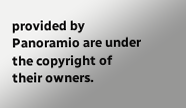provided by Panoramio are under the copyright of their owners.